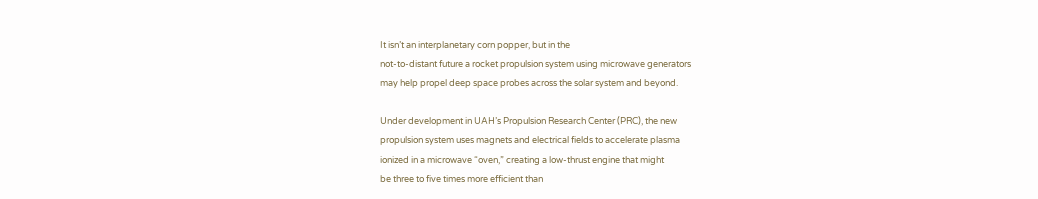It isn’t an interplanetary corn popper, but in the
not-to-distant future a rocket propulsion system using microwave generators
may help propel deep space probes across the solar system and beyond.

Under development in UAH’s Propulsion Research Center (PRC), the new
propulsion system uses magnets and electrical fields to accelerate plasma
ionized in a microwave “oven,” creating a low-thrust engine that might
be three to five times more efficient than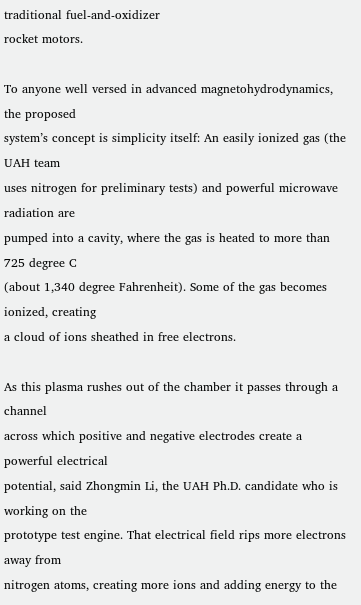traditional fuel-and-oxidizer
rocket motors.

To anyone well versed in advanced magnetohydrodynamics, the proposed
system’s concept is simplicity itself: An easily ionized gas (the UAH team
uses nitrogen for preliminary tests) and powerful microwave radiation are
pumped into a cavity, where the gas is heated to more than 725 degree C
(about 1,340 degree Fahrenheit). Some of the gas becomes ionized, creating
a cloud of ions sheathed in free electrons.

As this plasma rushes out of the chamber it passes through a channel
across which positive and negative electrodes create a powerful electrical
potential, said Zhongmin Li, the UAH Ph.D. candidate who is working on the
prototype test engine. That electrical field rips more electrons away from
nitrogen atoms, creating more ions and adding energy to the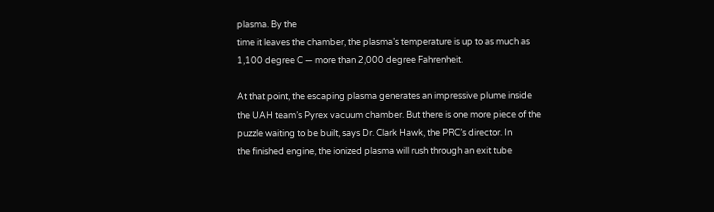plasma. By the
time it leaves the chamber, the plasma’s temperature is up to as much as
1,100 degree C — more than 2,000 degree Fahrenheit.

At that point, the escaping plasma generates an impressive plume inside
the UAH team’s Pyrex vacuum chamber. But there is one more piece of the
puzzle waiting to be built, says Dr. Clark Hawk, the PRC’s director. In
the finished engine, the ionized plasma will rush through an exit tube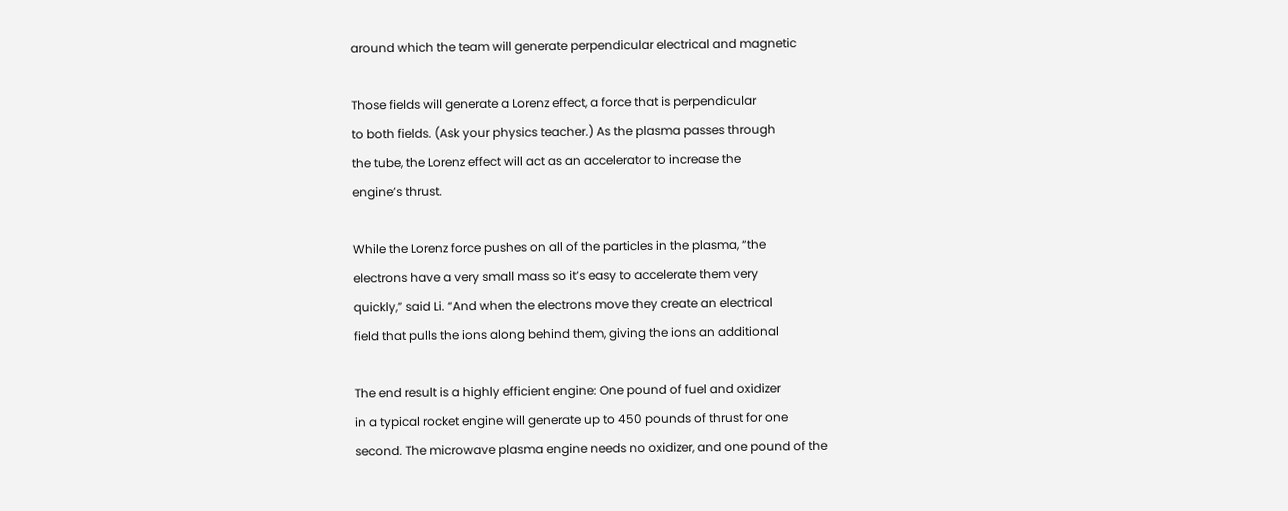around which the team will generate perpendicular electrical and magnetic

Those fields will generate a Lorenz effect, a force that is perpendicular
to both fields. (Ask your physics teacher.) As the plasma passes through
the tube, the Lorenz effect will act as an accelerator to increase the
engine’s thrust.

While the Lorenz force pushes on all of the particles in the plasma, “the
electrons have a very small mass so it’s easy to accelerate them very
quickly,” said Li. “And when the electrons move they create an electrical
field that pulls the ions along behind them, giving the ions an additional

The end result is a highly efficient engine: One pound of fuel and oxidizer
in a typical rocket engine will generate up to 450 pounds of thrust for one
second. The microwave plasma engine needs no oxidizer, and one pound of the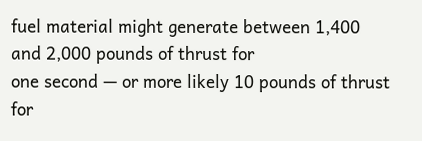fuel material might generate between 1,400 and 2,000 pounds of thrust for
one second — or more likely 10 pounds of thrust for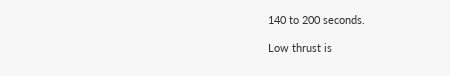140 to 200 seconds.

Low thrust is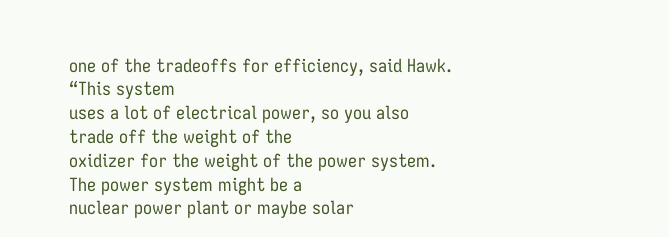one of the tradeoffs for efficiency, said Hawk. “This system
uses a lot of electrical power, so you also trade off the weight of the
oxidizer for the weight of the power system. The power system might be a
nuclear power plant or maybe solar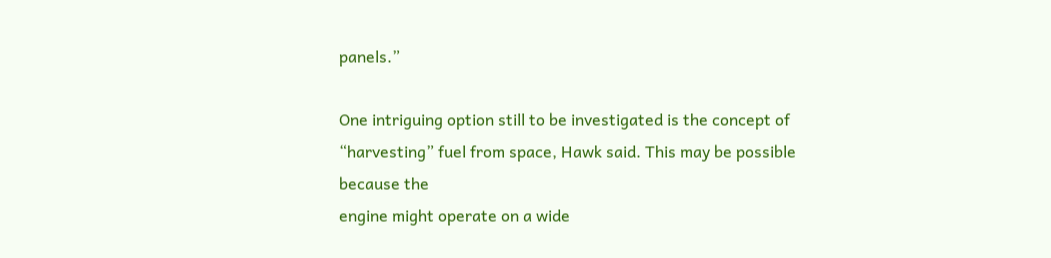panels.”

One intriguing option still to be investigated is the concept of
“harvesting” fuel from space, Hawk said. This may be possible because the
engine might operate on a wide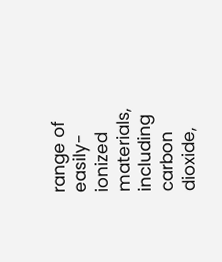range of easily-ionized materials, including
carbon dioxide,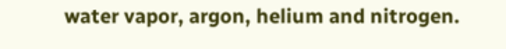water vapor, argon, helium and nitrogen.